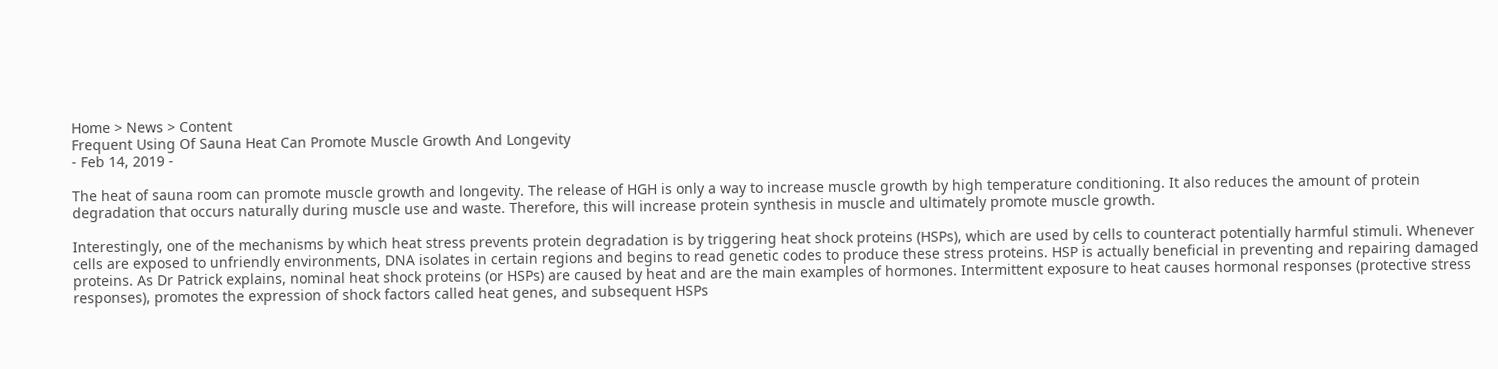Home > News > Content
Frequent Using Of Sauna Heat Can Promote Muscle Growth And Longevity
- Feb 14, 2019 -

The heat of sauna room can promote muscle growth and longevity. The release of HGH is only a way to increase muscle growth by high temperature conditioning. It also reduces the amount of protein degradation that occurs naturally during muscle use and waste. Therefore, this will increase protein synthesis in muscle and ultimately promote muscle growth.

Interestingly, one of the mechanisms by which heat stress prevents protein degradation is by triggering heat shock proteins (HSPs), which are used by cells to counteract potentially harmful stimuli. Whenever cells are exposed to unfriendly environments, DNA isolates in certain regions and begins to read genetic codes to produce these stress proteins. HSP is actually beneficial in preventing and repairing damaged proteins. As Dr Patrick explains, nominal heat shock proteins (or HSPs) are caused by heat and are the main examples of hormones. Intermittent exposure to heat causes hormonal responses (protective stress responses), promotes the expression of shock factors called heat genes, and subsequent HSPs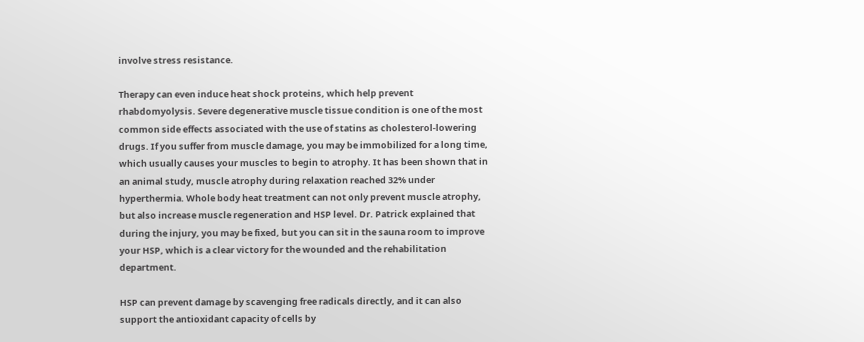involve stress resistance.

Therapy can even induce heat shock proteins, which help prevent rhabdomyolysis. Severe degenerative muscle tissue condition is one of the most common side effects associated with the use of statins as cholesterol-lowering drugs. If you suffer from muscle damage, you may be immobilized for a long time, which usually causes your muscles to begin to atrophy. It has been shown that in an animal study, muscle atrophy during relaxation reached 32% under hyperthermia. Whole body heat treatment can not only prevent muscle atrophy, but also increase muscle regeneration and HSP level. Dr. Patrick explained that during the injury, you may be fixed, but you can sit in the sauna room to improve your HSP, which is a clear victory for the wounded and the rehabilitation department.

HSP can prevent damage by scavenging free radicals directly, and it can also support the antioxidant capacity of cells by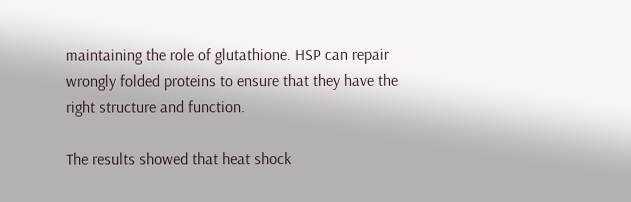maintaining the role of glutathione. HSP can repair wrongly folded proteins to ensure that they have the right structure and function.

The results showed that heat shock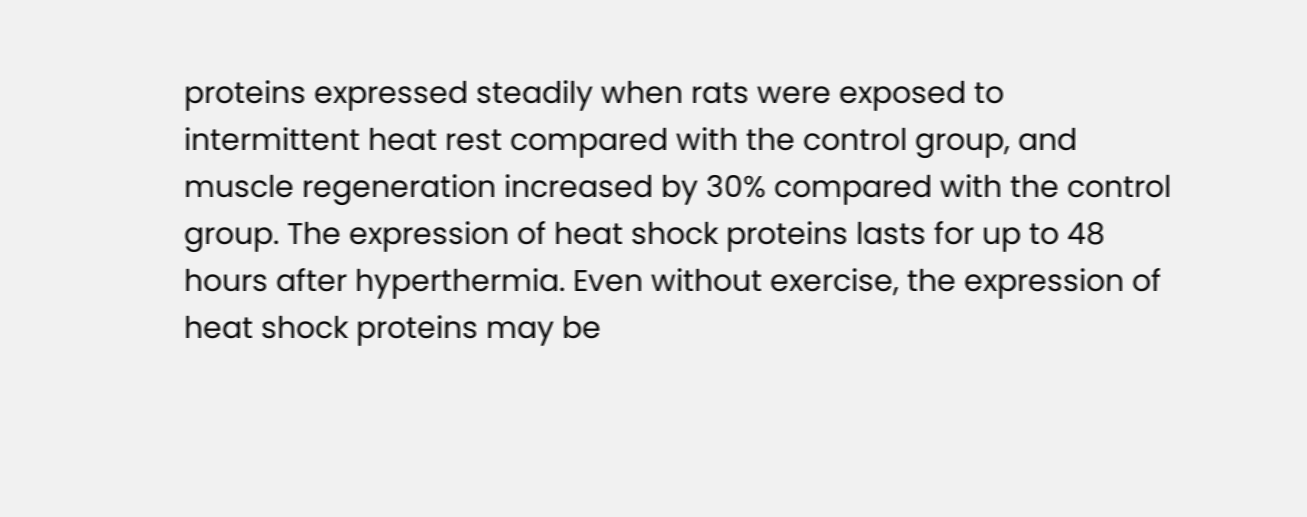proteins expressed steadily when rats were exposed to intermittent heat rest compared with the control group, and muscle regeneration increased by 30% compared with the control group. The expression of heat shock proteins lasts for up to 48 hours after hyperthermia. Even without exercise, the expression of heat shock proteins may be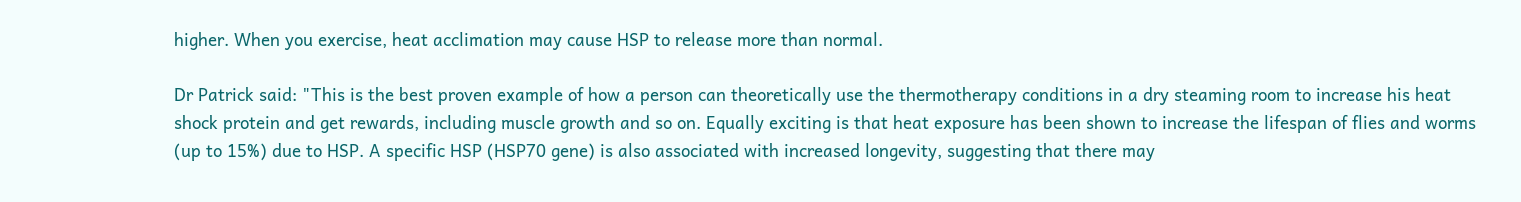higher. When you exercise, heat acclimation may cause HSP to release more than normal.

Dr Patrick said: "This is the best proven example of how a person can theoretically use the thermotherapy conditions in a dry steaming room to increase his heat shock protein and get rewards, including muscle growth and so on. Equally exciting is that heat exposure has been shown to increase the lifespan of flies and worms (up to 15%) due to HSP. A specific HSP (HSP70 gene) is also associated with increased longevity, suggesting that there may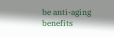be anti-aging benefits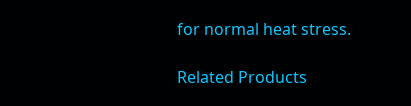for normal heat stress.

Related Products